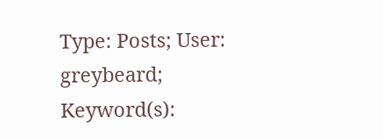Type: Posts; User: greybeard; Keyword(s):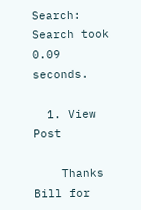Search: Search took 0.09 seconds.

  1. View Post

    Thanks Bill for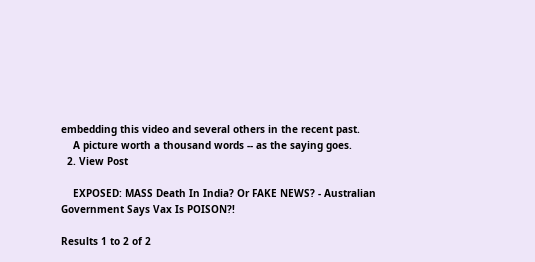embedding this video and several others in the recent past.
    A picture worth a thousand words -- as the saying goes.
  2. View Post

    EXPOSED: MASS Death In India? Or FAKE NEWS? - Australian Government Says Vax Is POISON?!

Results 1 to 2 of 2